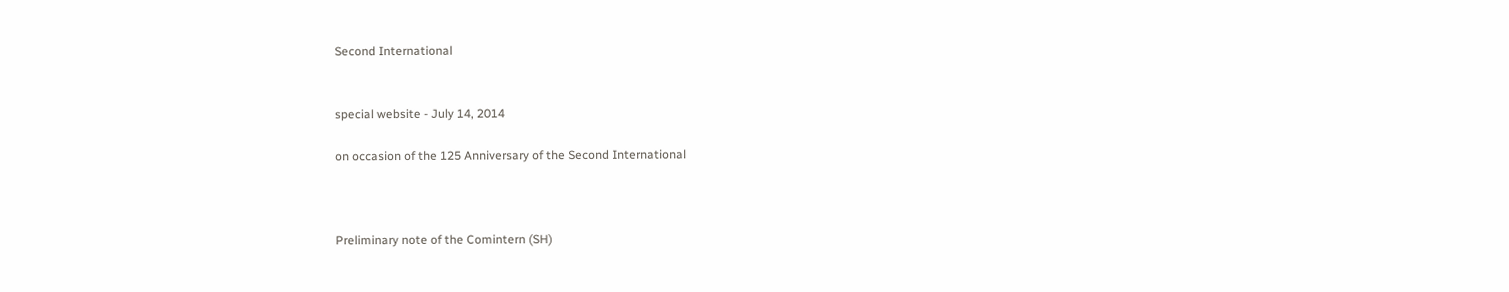Second International


special website - July 14, 2014

on occasion of the 125 Anniversary of the Second International



Preliminary note of the Comintern (SH)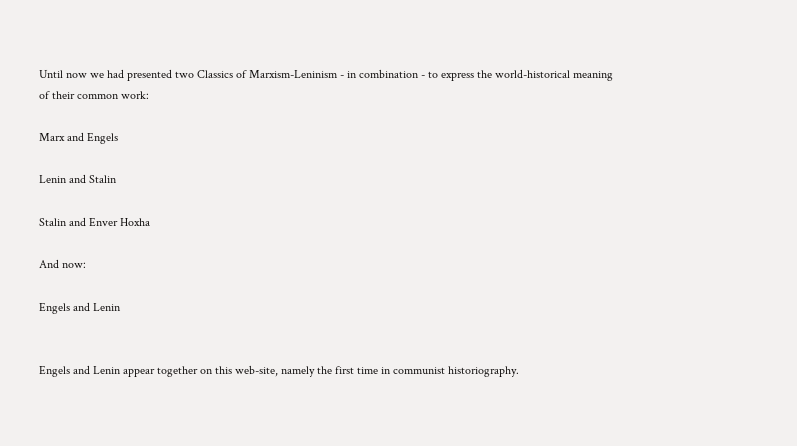Until now we had presented two Classics of Marxism-Leninism - in combination - to express the world-historical meaning of their common work:

Marx and Engels

Lenin and Stalin

Stalin and Enver Hoxha

And now:

Engels and Lenin


Engels and Lenin appear together on this web-site, namely the first time in communist historiography.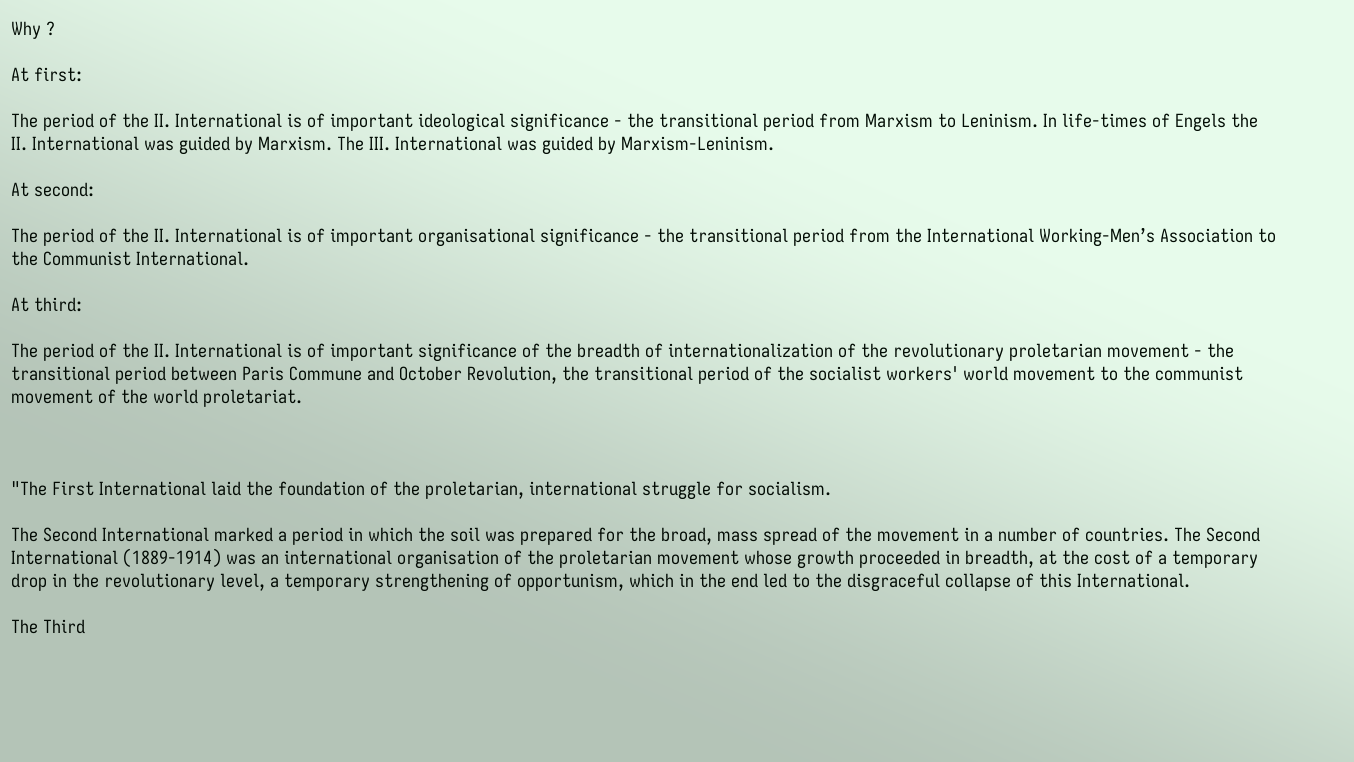Why ?

At first:

The period of the II. International is of important ideological significance - the transitional period from Marxism to Leninism. In life-times of Engels the II. International was guided by Marxism. The III. International was guided by Marxism-Leninism.

At second:

The period of the II. International is of important organisational significance - the transitional period from the International Working-Men’s Association to the Communist International.

At third:

The period of the II. International is of important significance of the breadth of internationalization of the revolutionary proletarian movement - the transitional period between Paris Commune and October Revolution, the transitional period of the socialist workers' world movement to the communist movement of the world proletariat.



"The First International laid the foundation of the proletarian, international struggle for socialism.

The Second International marked a period in which the soil was prepared for the broad, mass spread of the movement in a number of countries. The Second International (1889-1914) was an international organisation of the proletarian movement whose growth proceeded in breadth, at the cost of a temporary drop in the revolutionary level, a temporary strengthening of opportunism, which in the end led to the disgraceful collapse of this International.

The Third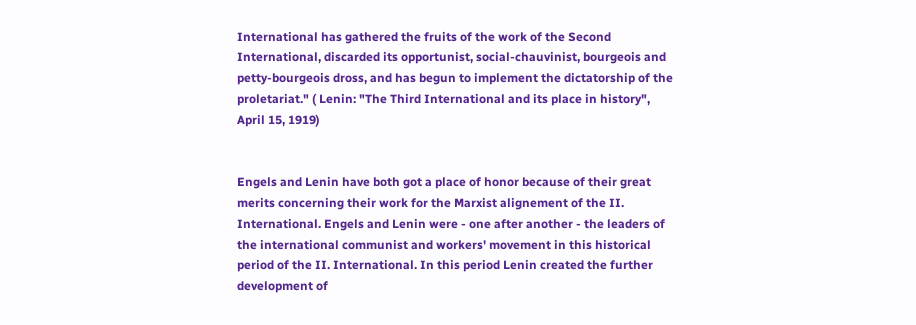International has gathered the fruits of the work of the Second International, discarded its opportunist, social-chauvinist, bourgeois and petty-bourgeois dross, and has begun to implement the dictatorship of the proletariat." ( Lenin: "The Third International and its place in history", April 15, 1919)


Engels and Lenin have both got a place of honor because of their great merits concerning their work for the Marxist alignement of the II. International. Engels and Lenin were - one after another - the leaders of the international communist and workers' movement in this historical period of the II. International. In this period Lenin created the further development of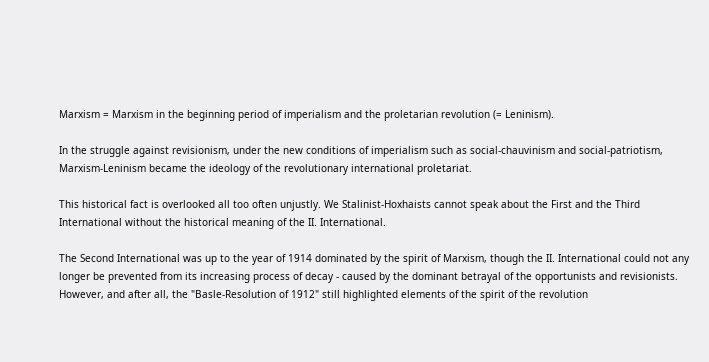Marxism = Marxism in the beginning period of imperialism and the proletarian revolution (= Leninism).

In the struggle against revisionism, under the new conditions of imperialism such as social-chauvinism and social-patriotism, Marxism-Leninism became the ideology of the revolutionary international proletariat.

This historical fact is overlooked all too often unjustly. We Stalinist-Hoxhaists cannot speak about the First and the Third International without the historical meaning of the II. International.

The Second International was up to the year of 1914 dominated by the spirit of Marxism, though the II. International could not any longer be prevented from its increasing process of decay - caused by the dominant betrayal of the opportunists and revisionists. However, and after all, the "Basle-Resolution of 1912" still highlighted elements of the spirit of the revolution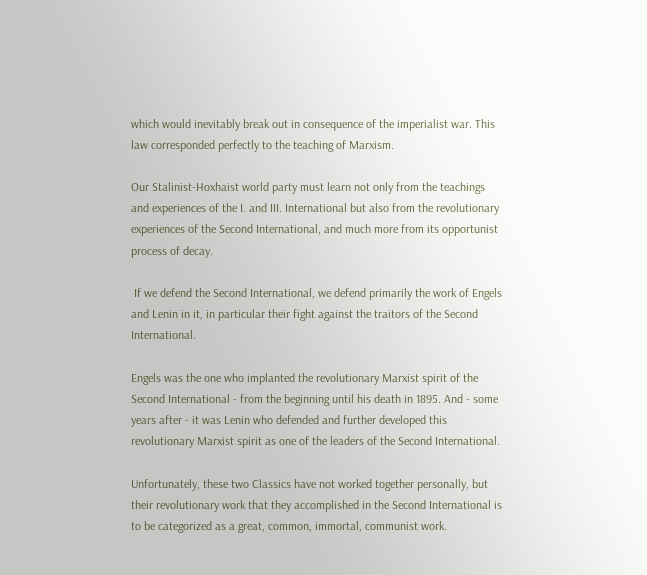which would inevitably break out in consequence of the imperialist war. This law corresponded perfectly to the teaching of Marxism.

Our Stalinist-Hoxhaist world party must learn not only from the teachings and experiences of the I. and III. International but also from the revolutionary experiences of the Second International, and much more from its opportunist process of decay.

 If we defend the Second International, we defend primarily the work of Engels and Lenin in it, in particular their fight against the traitors of the Second International.

Engels was the one who implanted the revolutionary Marxist spirit of the Second International - from the beginning until his death in 1895. And - some years after - it was Lenin who defended and further developed this revolutionary Marxist spirit as one of the leaders of the Second International.

Unfortunately, these two Classics have not worked together personally, but their revolutionary work that they accomplished in the Second International is to be categorized as a great, common, immortal, communist work.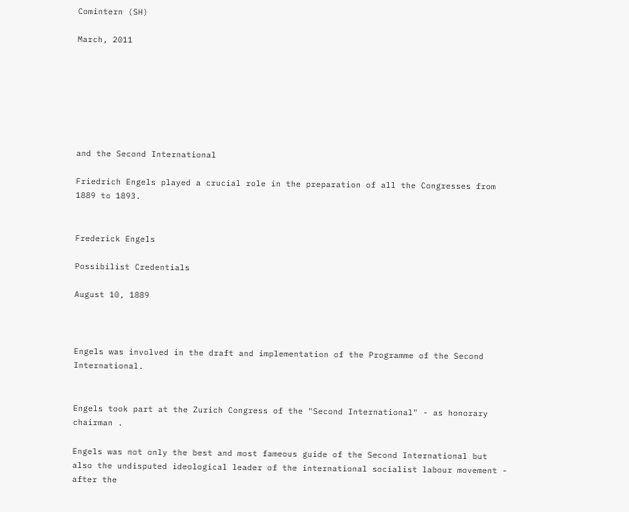Comintern (SH)

March, 2011







and the Second International

Friedrich Engels played a crucial role in the preparation of all the Congresses from 1889 to 1893.


Frederick Engels

Possibilist Credentials

August 10, 1889



Engels was involved in the draft and implementation of the Programme of the Second International.


Engels took part at the Zurich Congress of the "Second International" - as honorary chairman .

Engels was not only the best and most fameous guide of the Second International but also the undisputed ideological leader of the international socialist labour movement - after the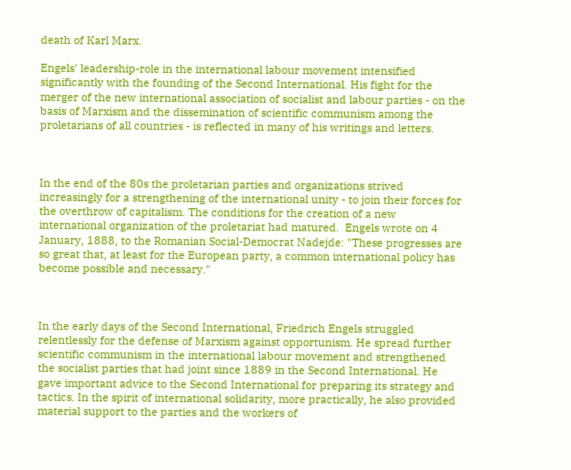death of Karl Marx.

Engels' leadership-role in the international labour movement intensified significantly with the founding of the Second International. His fight for the merger of the new international association of socialist and labour parties - on the basis of Marxism and the dissemination of scientific communism among the proletarians of all countries - is reflected in many of his writings and letters.



In the end of the 80s the proletarian parties and organizations strived increasingly for a strengthening of the international unity - to join their forces for the overthrow of capitalism. The conditions for the creation of a new international organization of the proletariat had matured.  Engels wrote on 4 January, 1888, to the Romanian Social-Democrat Nadejde: "These progresses are so great that, at least for the European party, a common international policy has become possible and necessary."



In the early days of the Second International, Friedrich Engels struggled relentlessly for the defense of Marxism against opportunism. He spread further scientific communism in the international labour movement and strengthened the socialist parties that had joint since 1889 in the Second International. He gave important advice to the Second International for preparing its strategy and tactics. In the spirit of international solidarity, more practically, he also provided material support to the parties and the workers of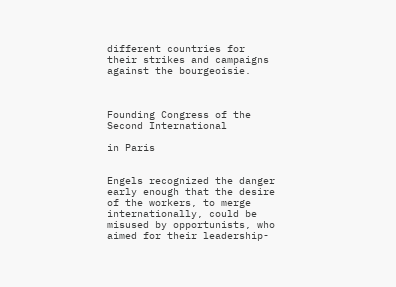different countries for their strikes and campaigns against the bourgeoisie.



Founding Congress of the Second International

in Paris


Engels recognized the danger early enough that the desire of the workers, to merge internationally, could be misused by opportunists, who aimed for their leadership-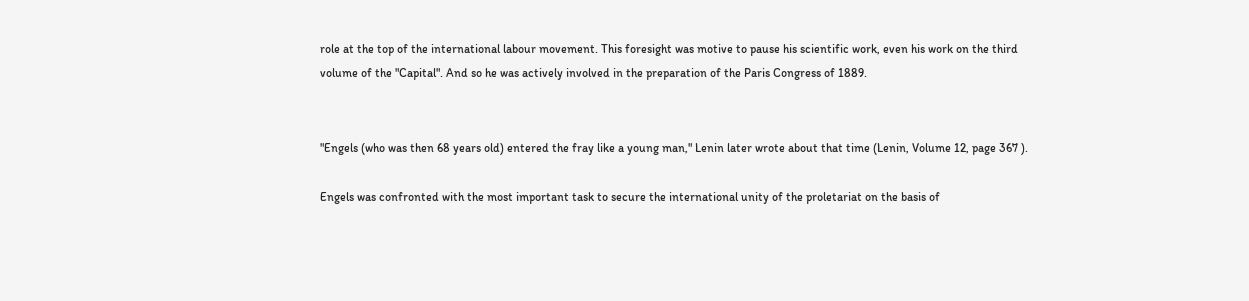role at the top of the international labour movement. This foresight was motive to pause his scientific work, even his work on the third volume of the "Capital". And so he was actively involved in the preparation of the Paris Congress of 1889.


"Engels (who was then 68 years old) entered the fray like a young man," Lenin later wrote about that time (Lenin, Volume 12, page 367 ).

Engels was confronted with the most important task to secure the international unity of the proletariat on the basis of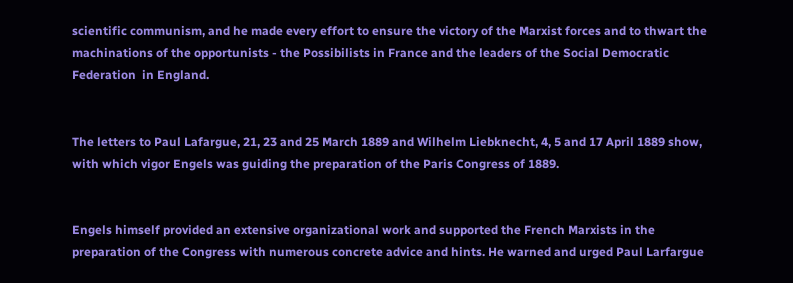scientific communism, and he made every effort to ensure the victory of the Marxist forces and to thwart the machinations of the opportunists - the Possibilists in France and the leaders of the Social Democratic Federation  in England.


The letters to Paul Lafargue, 21, 23 and 25 March 1889 and Wilhelm Liebknecht, 4, 5 and 17 April 1889 show, with which vigor Engels was guiding the preparation of the Paris Congress of 1889.


Engels himself provided an extensive organizational work and supported the French Marxists in the preparation of the Congress with numerous concrete advice and hints. He warned and urged Paul Larfargue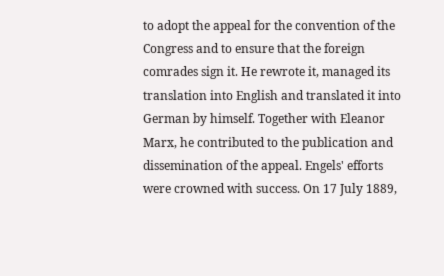to adopt the appeal for the convention of the Congress and to ensure that the foreign comrades sign it. He rewrote it, managed its translation into English and translated it into German by himself. Together with Eleanor Marx, he contributed to the publication and dissemination of the appeal. Engels' efforts were crowned with success. On 17 July 1889,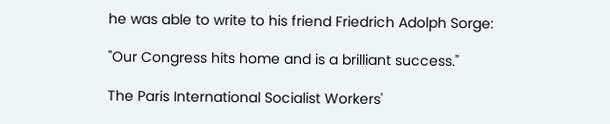he was able to write to his friend Friedrich Adolph Sorge:

"Our Congress hits home and is a brilliant success."

The Paris International Socialist Workers'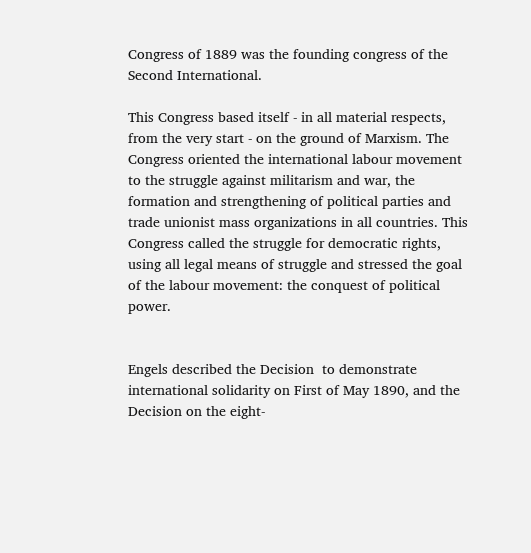Congress of 1889 was the founding congress of the Second International.

This Congress based itself - in all material respects, from the very start - on the ground of Marxism. The Congress oriented the international labour movement to the struggle against militarism and war, the formation and strengthening of political parties and trade unionist mass organizations in all countries. This Congress called the struggle for democratic rights, using all legal means of struggle and stressed the goal of the labour movement: the conquest of political power.


Engels described the Decision  to demonstrate international solidarity on First of May 1890, and the Decision on the eight-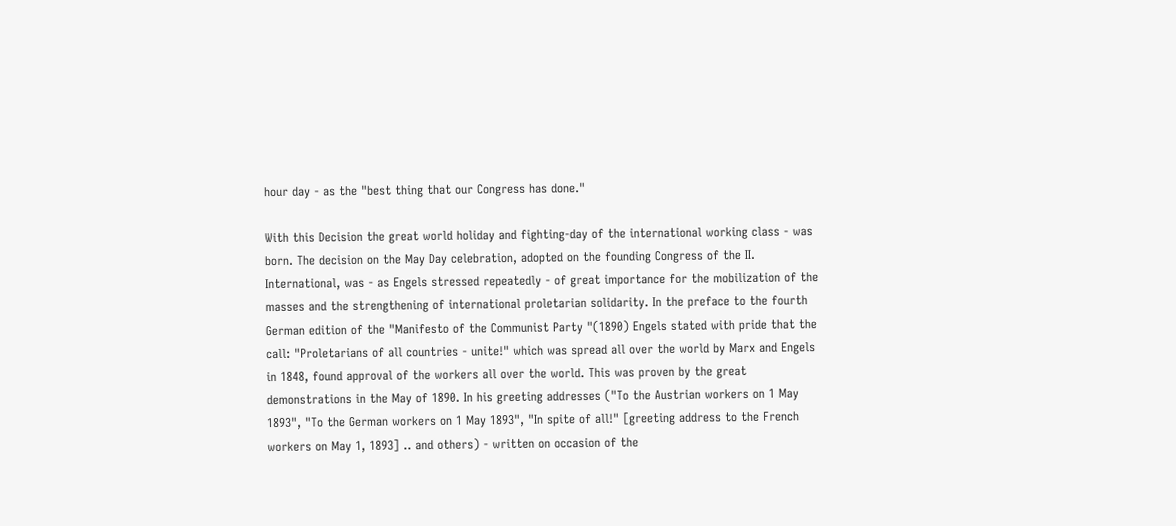hour day - as the "best thing that our Congress has done."

With this Decision the great world holiday and fighting-day of the international working class - was born. The decision on the May Day celebration, adopted on the founding Congress of the II. International, was - as Engels stressed repeatedly - of great importance for the mobilization of the masses and the strengthening of international proletarian solidarity. In the preface to the fourth German edition of the "Manifesto of the Communist Party "(1890) Engels stated with pride that the call: "Proletarians of all countries - unite!" which was spread all over the world by Marx and Engels in 1848, found approval of the workers all over the world. This was proven by the great demonstrations in the May of 1890. In his greeting addresses ("To the Austrian workers on 1 May 1893", "To the German workers on 1 May 1893", "In spite of all!" [greeting address to the French workers on May 1, 1893] .. and others) - written on occasion of the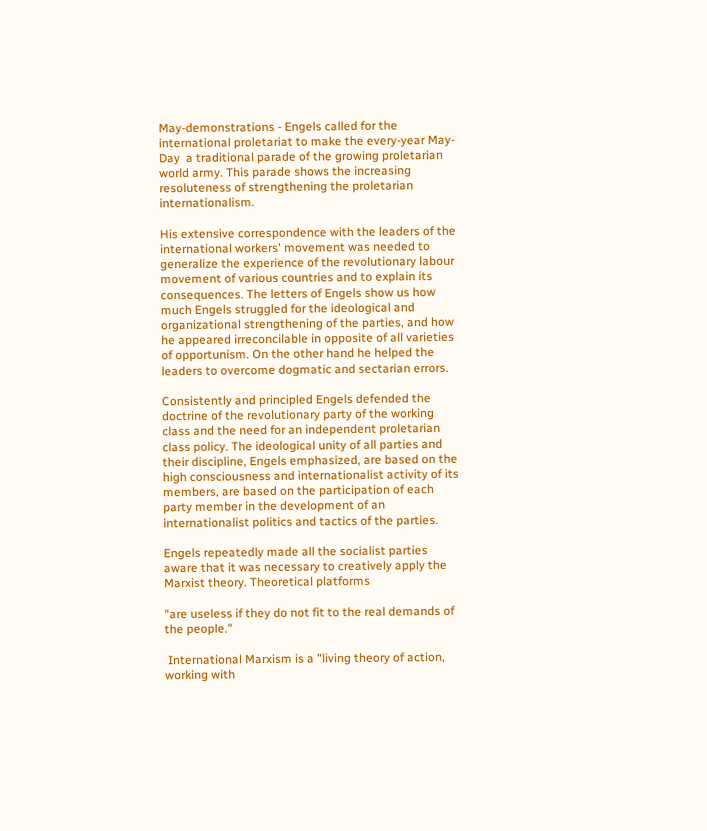May-demonstrations - Engels called for the international proletariat to make the every-year May-Day  a traditional parade of the growing proletarian world army. This parade shows the increasing resoluteness of strengthening the proletarian internationalism.

His extensive correspondence with the leaders of the international workers' movement was needed to generalize the experience of the revolutionary labour movement of various countries and to explain its consequences. The letters of Engels show us how much Engels struggled for the ideological and organizational strengthening of the parties, and how he appeared irreconcilable in opposite of all varieties of opportunism. On the other hand he helped the leaders to overcome dogmatic and sectarian errors.

Consistently and principled Engels defended the doctrine of the revolutionary party of the working class and the need for an independent proletarian class policy. The ideological unity of all parties and their discipline, Engels emphasized, are based on the high consciousness and internationalist activity of its members, are based on the participation of each party member in the development of an internationalist politics and tactics of the parties.

Engels repeatedly made all the socialist parties aware that it was necessary to creatively apply the Marxist theory. Theoretical platforms

"are useless if they do not fit to the real demands of the people."

 International Marxism is a "living theory of action, working with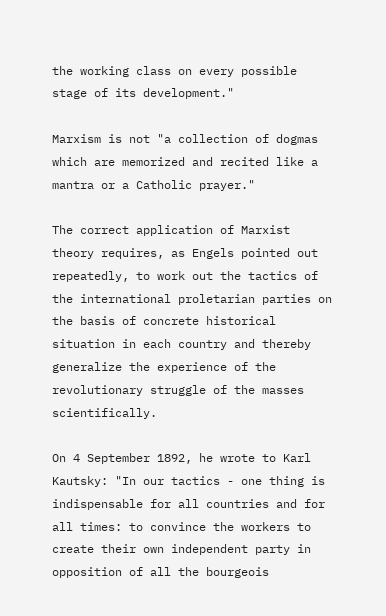the working class on every possible stage of its development."

Marxism is not "a collection of dogmas which are memorized and recited like a mantra or a Catholic prayer."

The correct application of Marxist theory requires, as Engels pointed out repeatedly, to work out the tactics of the international proletarian parties on the basis of concrete historical situation in each country and thereby generalize the experience of the revolutionary struggle of the masses scientifically.

On 4 September 1892, he wrote to Karl Kautsky: "In our tactics - one thing is indispensable for all countries and for all times: to convince the workers to create their own independent party in opposition of all the bourgeois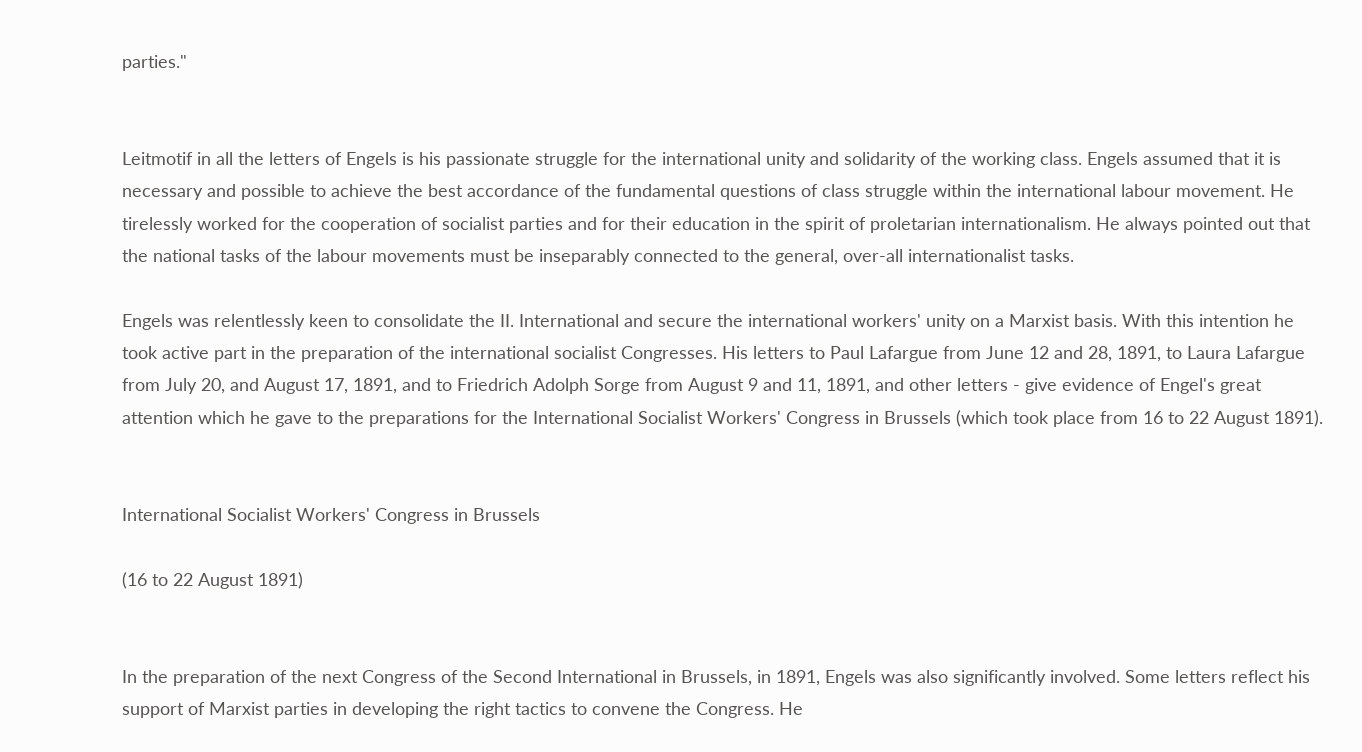parties."


Leitmotif in all the letters of Engels is his passionate struggle for the international unity and solidarity of the working class. Engels assumed that it is necessary and possible to achieve the best accordance of the fundamental questions of class struggle within the international labour movement. He tirelessly worked for the cooperation of socialist parties and for their education in the spirit of proletarian internationalism. He always pointed out that the national tasks of the labour movements must be inseparably connected to the general, over-all internationalist tasks.

Engels was relentlessly keen to consolidate the II. International and secure the international workers' unity on a Marxist basis. With this intention he took active part in the preparation of the international socialist Congresses. His letters to Paul Lafargue from June 12 and 28, 1891, to Laura Lafargue from July 20, and August 17, 1891, and to Friedrich Adolph Sorge from August 9 and 11, 1891, and other letters - give evidence of Engel's great attention which he gave to the preparations for the International Socialist Workers' Congress in Brussels (which took place from 16 to 22 August 1891).


International Socialist Workers' Congress in Brussels

(16 to 22 August 1891)


In the preparation of the next Congress of the Second International in Brussels, in 1891, Engels was also significantly involved. Some letters reflect his support of Marxist parties in developing the right tactics to convene the Congress. He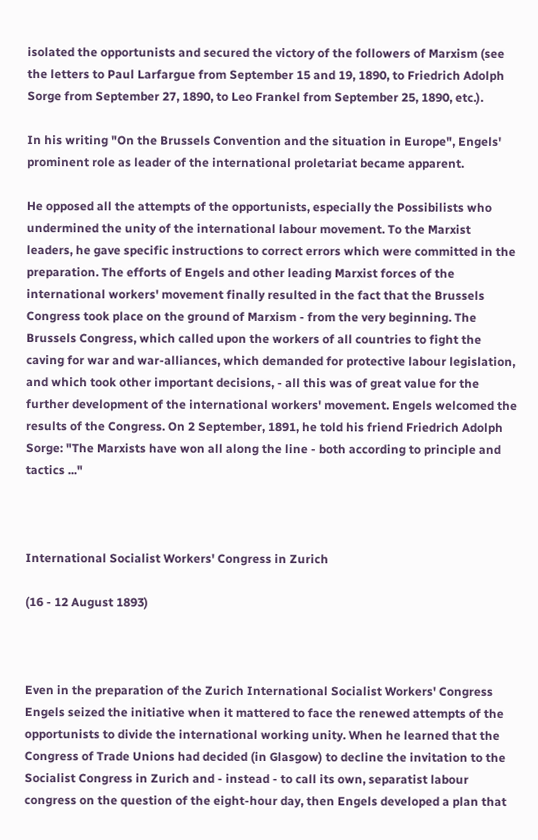isolated the opportunists and secured the victory of the followers of Marxism (see the letters to Paul Larfargue from September 15 and 19, 1890, to Friedrich Adolph Sorge from September 27, 1890, to Leo Frankel from September 25, 1890, etc.).

In his writing "On the Brussels Convention and the situation in Europe", Engels' prominent role as leader of the international proletariat became apparent.

He opposed all the attempts of the opportunists, especially the Possibilists who undermined the unity of the international labour movement. To the Marxist leaders, he gave specific instructions to correct errors which were committed in the preparation. The efforts of Engels and other leading Marxist forces of the international workers' movement finally resulted in the fact that the Brussels Congress took place on the ground of Marxism - from the very beginning. The Brussels Congress, which called upon the workers of all countries to fight the caving for war and war-alliances, which demanded for protective labour legislation, and which took other important decisions, - all this was of great value for the further development of the international workers' movement. Engels welcomed the results of the Congress. On 2 September, 1891, he told his friend Friedrich Adolph Sorge: "The Marxists have won all along the line - both according to principle and tactics ..."



International Socialist Workers' Congress in Zurich

(16 - 12 August 1893)



Even in the preparation of the Zurich International Socialist Workers' Congress Engels seized the initiative when it mattered to face the renewed attempts of the opportunists to divide the international working unity. When he learned that the Congress of Trade Unions had decided (in Glasgow) to decline the invitation to the Socialist Congress in Zurich and - instead - to call its own, separatist labour congress on the question of the eight-hour day, then Engels developed a plan that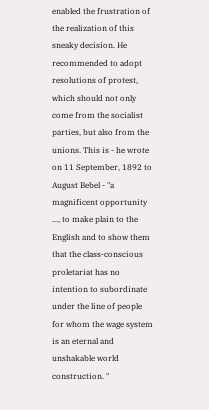enabled the frustration of the realization of this sneaky decision. He recommended to adopt resolutions of protest, which should not only come from the socialist parties, but also from the unions. This is - he wrote on 11 September, 1892 to August Bebel - "a magnificent opportunity ..., to make plain to the English and to show them that the class-conscious proletariat has no intention to subordinate under the line of people for whom the wage system is an eternal and unshakable world construction. "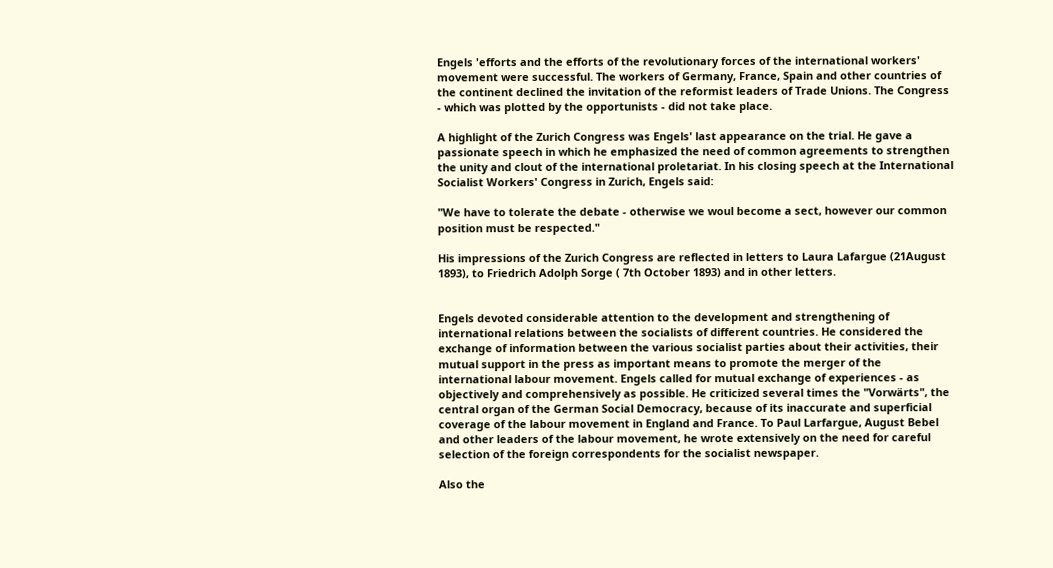Engels 'efforts and the efforts of the revolutionary forces of the international workers' movement were successful. The workers of Germany, France, Spain and other countries of the continent declined the invitation of the reformist leaders of Trade Unions. The Congress - which was plotted by the opportunists - did not take place.

A highlight of the Zurich Congress was Engels' last appearance on the trial. He gave a passionate speech in which he emphasized the need of common agreements to strengthen the unity and clout of the international proletariat. In his closing speech at the International Socialist Workers' Congress in Zurich, Engels said:

"We have to tolerate the debate - otherwise we woul become a sect, however our common position must be respected."

His impressions of the Zurich Congress are reflected in letters to Laura Lafargue (21August 1893), to Friedrich Adolph Sorge ( 7th October 1893) and in other letters.


Engels devoted considerable attention to the development and strengthening of international relations between the socialists of different countries. He considered the exchange of information between the various socialist parties about their activities, their mutual support in the press as important means to promote the merger of the international labour movement. Engels called for mutual exchange of experiences - as objectively and comprehensively as possible. He criticized several times the "Vorwärts", the central organ of the German Social Democracy, because of its inaccurate and superficial coverage of the labour movement in England and France. To Paul Larfargue, August Bebel and other leaders of the labour movement, he wrote extensively on the need for careful selection of the foreign correspondents for the socialist newspaper.

Also the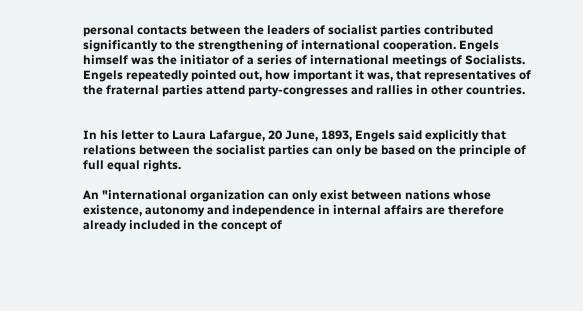personal contacts between the leaders of socialist parties contributed significantly to the strengthening of international cooperation. Engels himself was the initiator of a series of international meetings of Socialists. Engels repeatedly pointed out, how important it was, that representatives of the fraternal parties attend party-congresses and rallies in other countries.


In his letter to Laura Lafargue, 20 June, 1893, Engels said explicitly that relations between the socialist parties can only be based on the principle of full equal rights.

An "international organization can only exist between nations whose existence, autonomy and independence in internal affairs are therefore already included in the concept of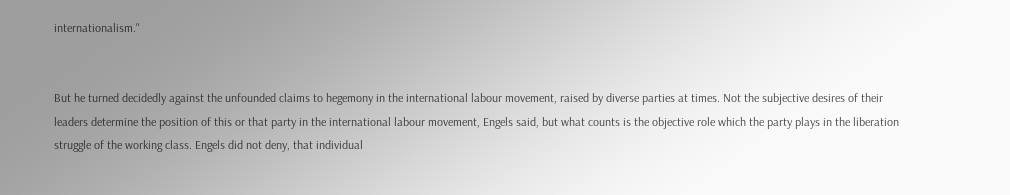internationalism."


But he turned decidedly against the unfounded claims to hegemony in the international labour movement, raised by diverse parties at times. Not the subjective desires of their leaders determine the position of this or that party in the international labour movement, Engels said, but what counts is the objective role which the party plays in the liberation struggle of the working class. Engels did not deny, that individual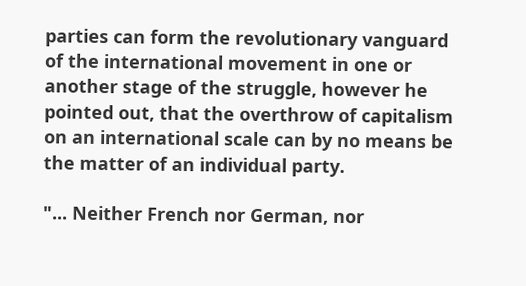parties can form the revolutionary vanguard of the international movement in one or another stage of the struggle, however he pointed out, that the overthrow of capitalism on an international scale can by no means be the matter of an individual party.

"... Neither French nor German, nor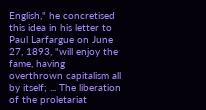English," he concretised this idea in his letter to Paul Larfargue on June 27, 1893, "will enjoy the fame, having overthrown capitalism all by itself; ... The liberation of the proletariat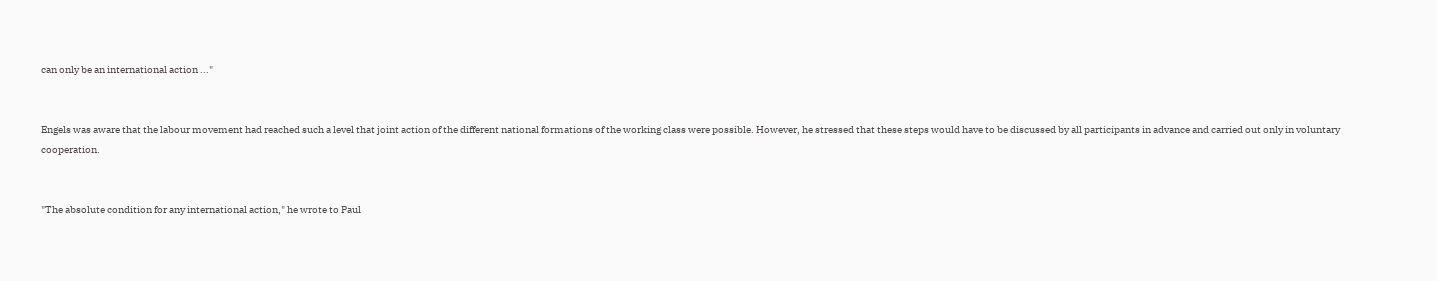can only be an international action ..."


Engels was aware that the labour movement had reached such a level that joint action of the different national formations of the working class were possible. However, he stressed that these steps would have to be discussed by all participants in advance and carried out only in voluntary cooperation.


"The absolute condition for any international action," he wrote to Paul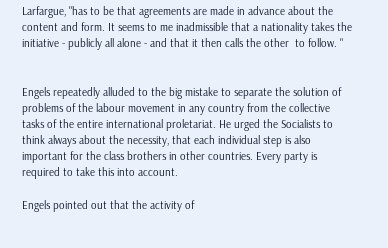Larfargue, "has to be that agreements are made in advance about the content and form. It seems to me inadmissible that a nationality takes the initiative - publicly all alone - and that it then calls the other  to follow. "


Engels repeatedly alluded to the big mistake to separate the solution of problems of the labour movement in any country from the collective tasks of the entire international proletariat. He urged the Socialists to think always about the necessity, that each individual step is also important for the class brothers in other countries. Every party is required to take this into account.

Engels pointed out that the activity of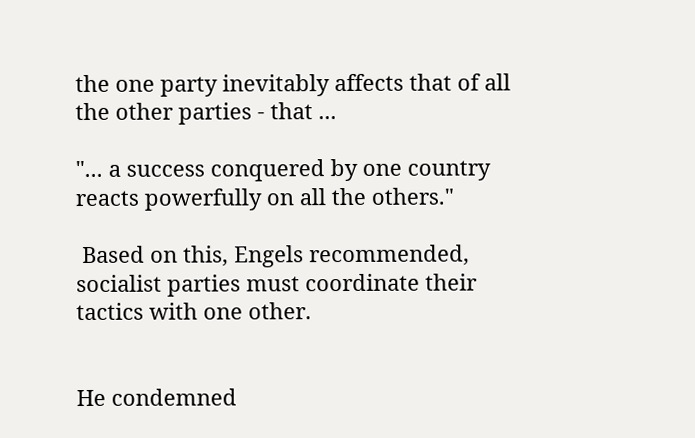the one party inevitably affects that of all the other parties - that ...

"... a success conquered by one country reacts powerfully on all the others."

 Based on this, Engels recommended, socialist parties must coordinate their tactics with one other.


He condemned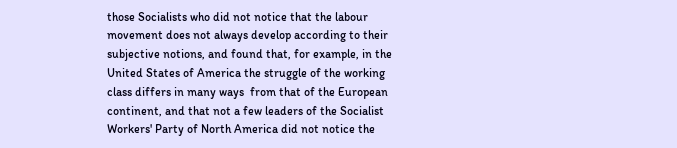those Socialists who did not notice that the labour movement does not always develop according to their subjective notions, and found that, for example, in the United States of America the struggle of the working class differs in many ways  from that of the European continent, and that not a few leaders of the Socialist Workers' Party of North America did not notice the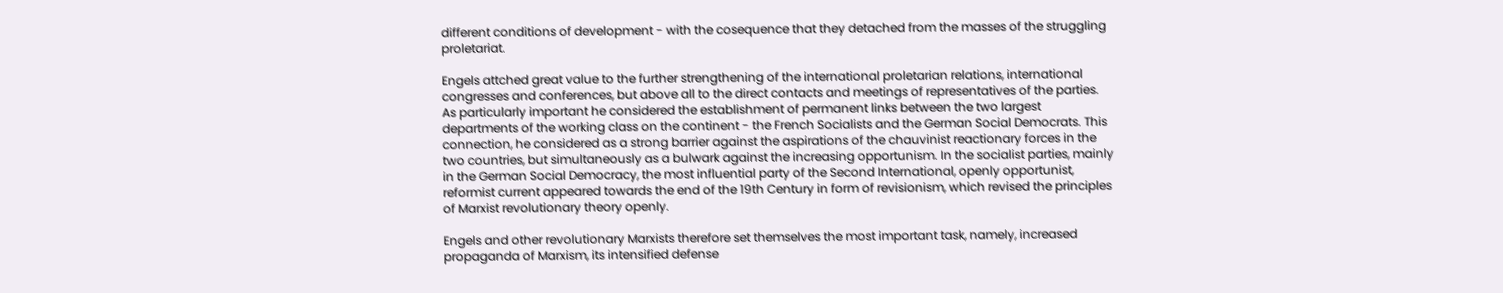different conditions of development - with the cosequence that they detached from the masses of the struggling proletariat.

Engels attched great value to the further strengthening of the international proletarian relations, international congresses and conferences, but above all to the direct contacts and meetings of representatives of the parties. As particularly important he considered the establishment of permanent links between the two largest departments of the working class on the continent - the French Socialists and the German Social Democrats. This connection, he considered as a strong barrier against the aspirations of the chauvinist reactionary forces in the two countries, but simultaneously as a bulwark against the increasing opportunism. In the socialist parties, mainly in the German Social Democracy, the most influential party of the Second International, openly opportunist, reformist current appeared towards the end of the 19th Century in form of revisionism, which revised the principles of Marxist revolutionary theory openly.

Engels and other revolutionary Marxists therefore set themselves the most important task, namely, increased propaganda of Marxism, its intensified defense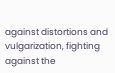against distortions and vulgarization, fighting against the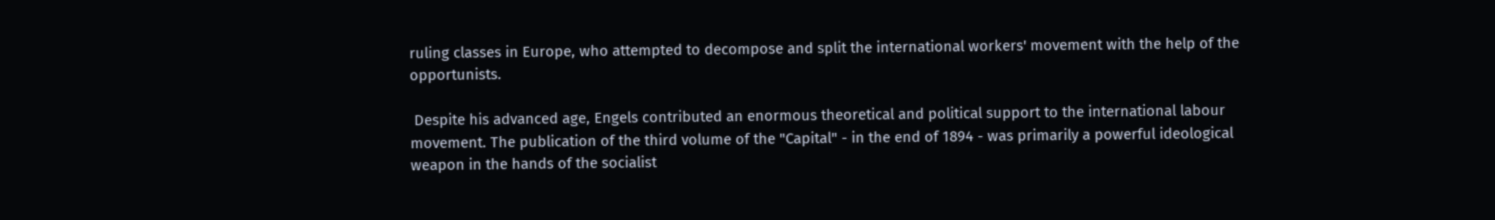ruling classes in Europe, who attempted to decompose and split the international workers' movement with the help of the opportunists.

 Despite his advanced age, Engels contributed an enormous theoretical and political support to the international labour movement. The publication of the third volume of the "Capital" - in the end of 1894 - was primarily a powerful ideological weapon in the hands of the socialist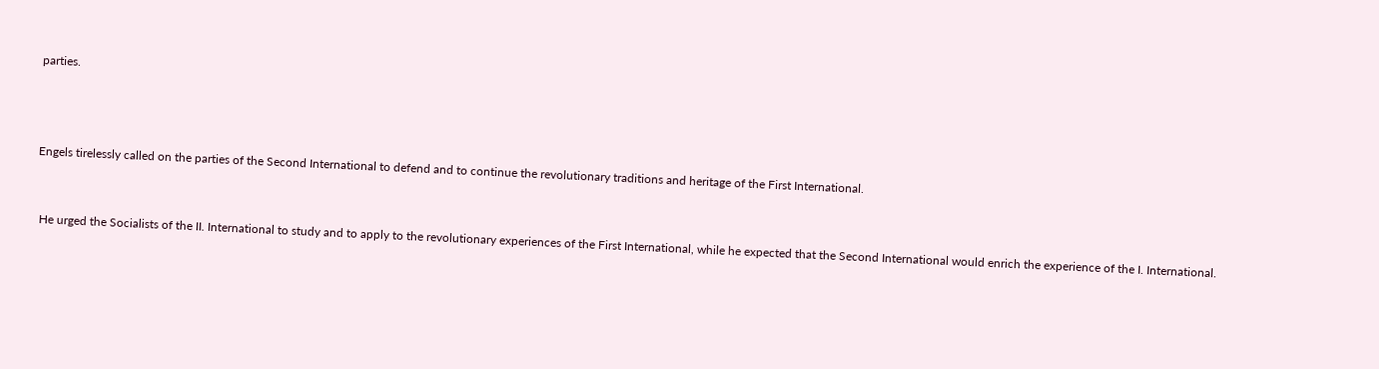parties.



Engels tirelessly called on the parties of the Second International to defend and to continue the revolutionary traditions and heritage of the First International.


 He urged the Socialists of the II. International to study and to apply to the revolutionary experiences of the First International, while he expected that the Second International would enrich the experience of the I. International.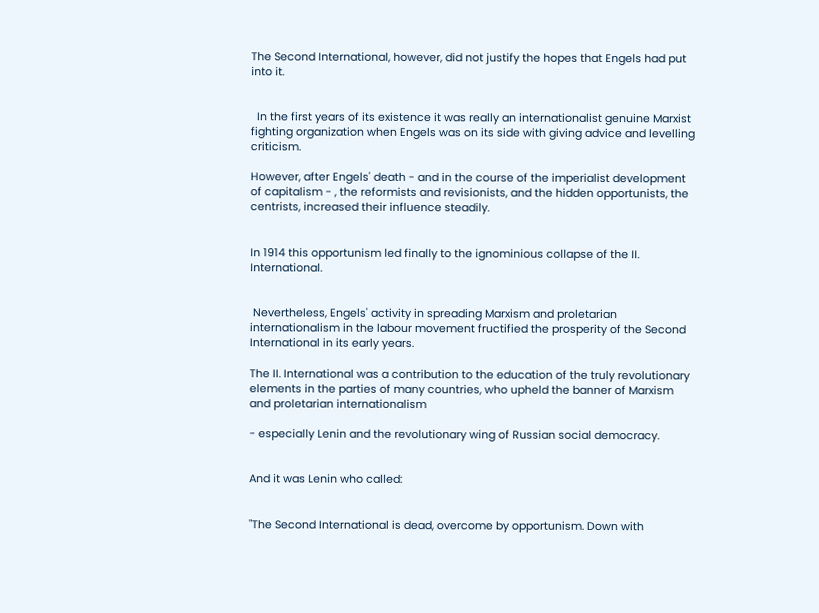The Second International, however, did not justify the hopes that Engels had put into it.


  In the first years of its existence it was really an internationalist genuine Marxist fighting organization when Engels was on its side with giving advice and levelling criticism.

However, after Engels' death - and in the course of the imperialist development of capitalism - , the reformists and revisionists, and the hidden opportunists, the centrists, increased their influence steadily.


In 1914 this opportunism led finally to the ignominious collapse of the II. International.


 Nevertheless, Engels' activity in spreading Marxism and proletarian internationalism in the labour movement fructified the prosperity of the Second International in its early years.

The II. International was a contribution to the education of the truly revolutionary elements in the parties of many countries, who upheld the banner of Marxism and proletarian internationalism

- especially Lenin and the revolutionary wing of Russian social democracy.


And it was Lenin who called:


"The Second International is dead, overcome by opportunism. Down with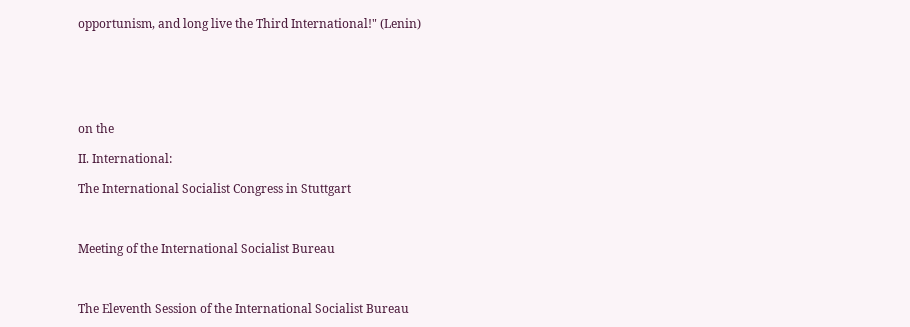opportunism, and long live the Third International!" (Lenin)






on the

II. International:

The International Socialist Congress in Stuttgart



Meeting of the International Socialist Bureau



The Eleventh Session of the International Socialist Bureau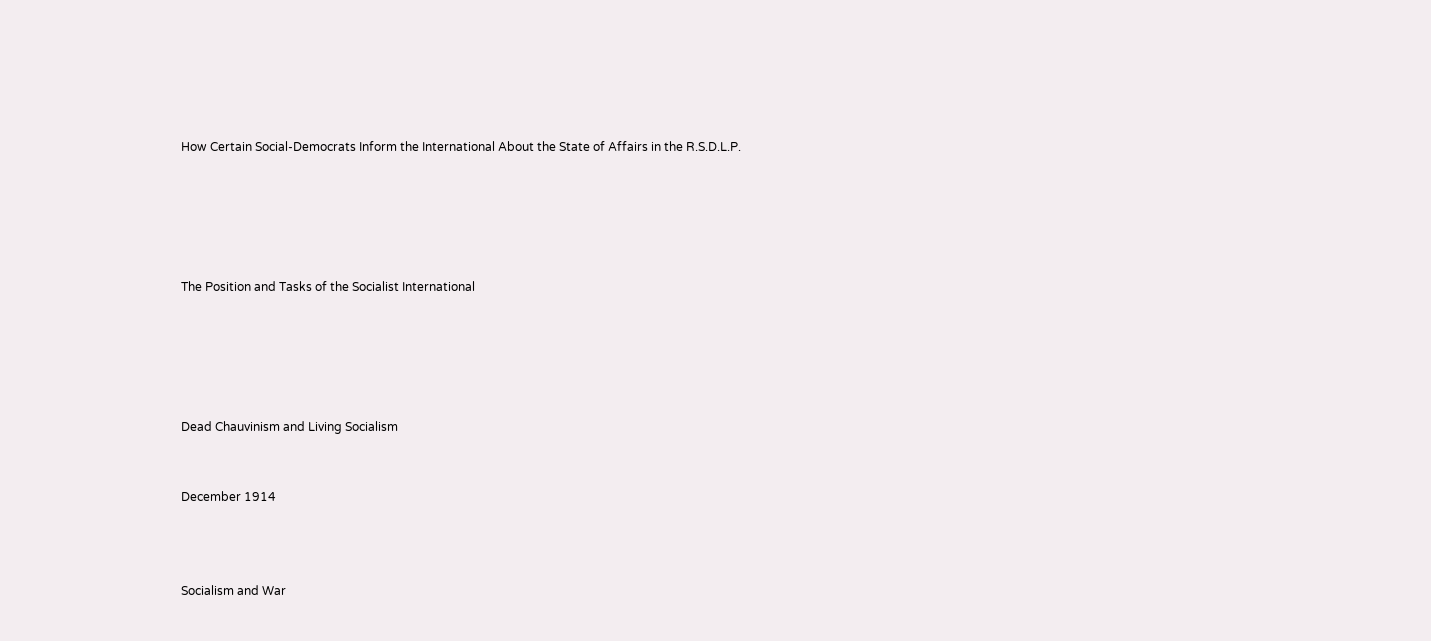How Certain Social-Democrats Inform the International About the State of Affairs in the R.S.D.L.P.





The Position and Tasks of the Socialist International





Dead Chauvinism and Living Socialism


December 1914



Socialism and War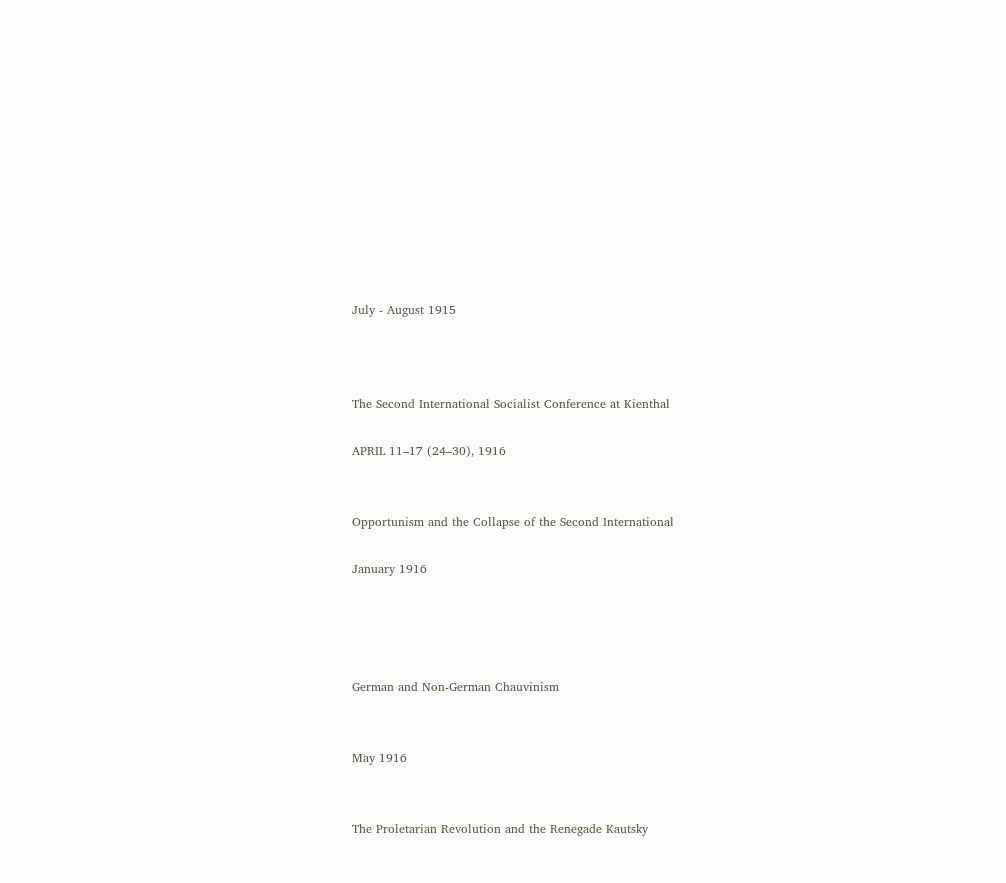July - August 1915



The Second International Socialist Conference at Kienthal

APRIL 11–17 (24–30), 1916


Opportunism and the Collapse of the Second International

January 1916




German and Non-German Chauvinism


May 1916


The Proletarian Revolution and the Renegade Kautsky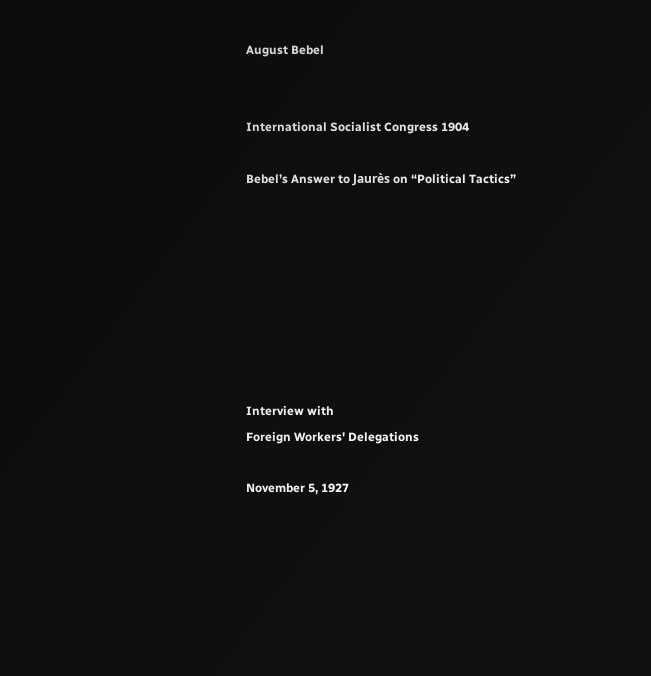August Bebel


International Socialist Congress 1904

Bebel’s Answer to Jaurès on “Political Tactics”








Interview with
Foreign Workers' Delegations

November 5, 1927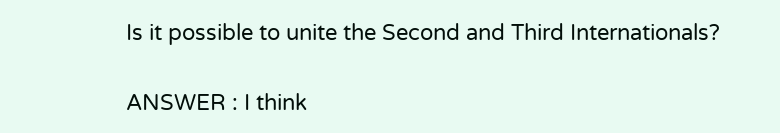Is it possible to unite the Second and Third Internationals?

ANSWER : I think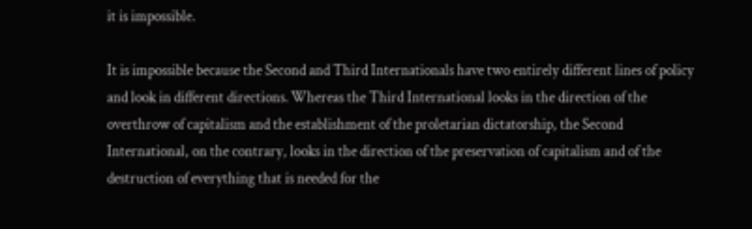it is impossible.

It is impossible because the Second and Third Internationals have two entirely different lines of policy and look in different directions. Whereas the Third International looks in the direction of the overthrow of capitalism and the establishment of the proletarian dictatorship, the Second International, on the contrary, looks in the direction of the preservation of capitalism and of the destruction of everything that is needed for the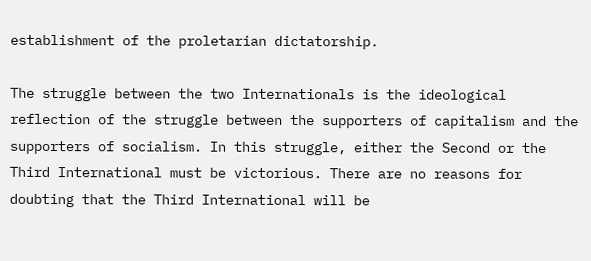establishment of the proletarian dictatorship.

The struggle between the two Internationals is the ideological reflection of the struggle between the supporters of capitalism and the supporters of socialism. In this struggle, either the Second or the Third International must be victorious. There are no reasons for doubting that the Third International will be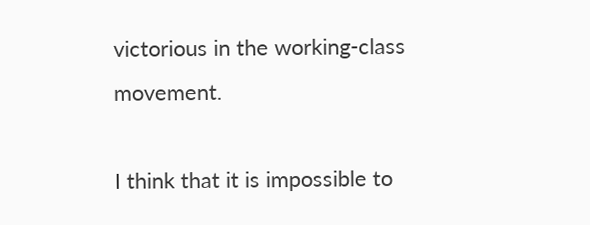victorious in the working-class movement.

I think that it is impossible to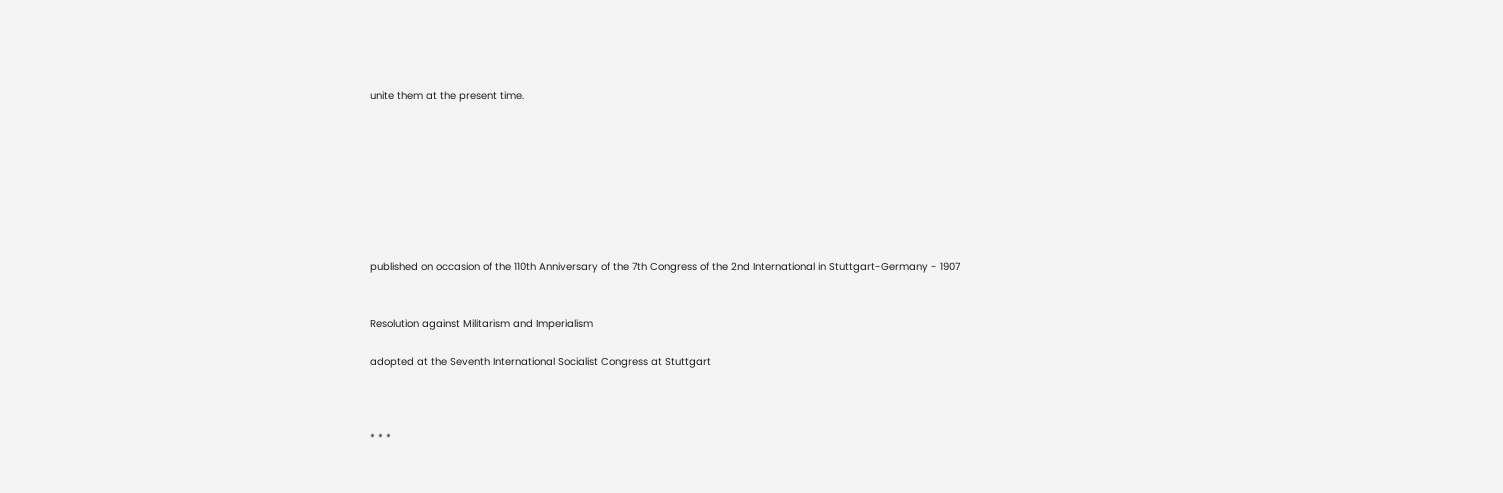unite them at the present time.








published on occasion of the 110th Anniversary of the 7th Congress of the 2nd International in Stuttgart-Germany - 1907


Resolution against Militarism and Imperialism

adopted at the Seventh International Socialist Congress at Stuttgart



* * *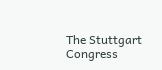The Stuttgart Congress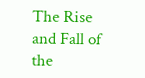The Rise and Fall of the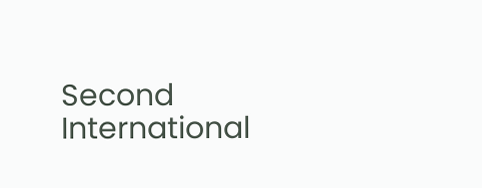Second International